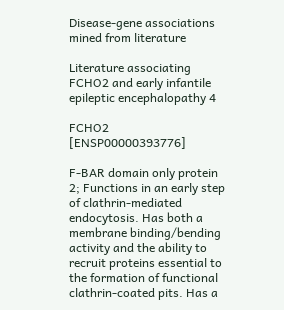Disease-gene associations mined from literature

Literature associating FCHO2 and early infantile epileptic encephalopathy 4

FCHO2 [ENSP00000393776]

F-BAR domain only protein 2; Functions in an early step of clathrin-mediated endocytosis. Has both a membrane binding/bending activity and the ability to recruit proteins essential to the formation of functional clathrin-coated pits. Has a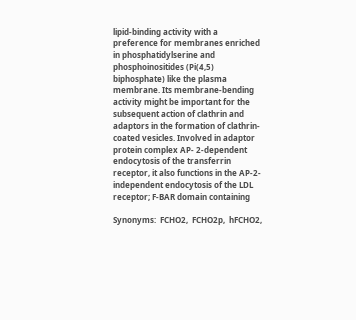lipid-binding activity with a preference for membranes enriched in phosphatidylserine and phosphoinositides (Pi(4,5) biphosphate) like the plasma membrane. Its membrane-bending activity might be important for the subsequent action of clathrin and adaptors in the formation of clathrin-coated vesicles. Involved in adaptor protein complex AP- 2-dependent endocytosis of the transferrin receptor, it also functions in the AP-2-independent endocytosis of the LDL receptor; F-BAR domain containing

Synonyms:  FCHO2,  FCHO2p,  hFCHO2,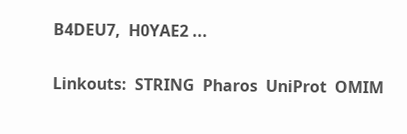B4DEU7,  H0YAE2 ...

Linkouts:  STRING  Pharos  UniProt  OMIM